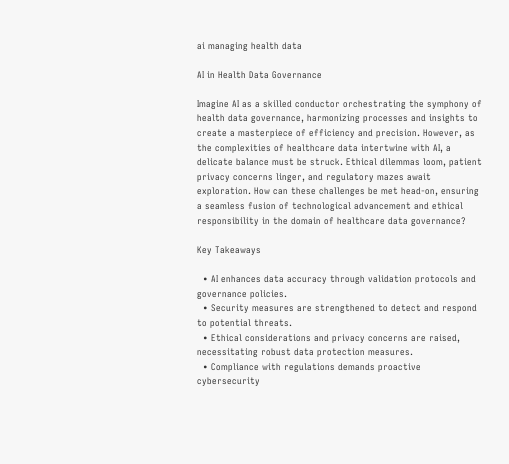ai managing health data

AI in Health Data Governance

Imagine AI as a skilled conductor orchestrating the symphony of health data governance, harmonizing processes and insights to create a masterpiece of efficiency and precision. However, as the complexities of healthcare data intertwine with AI, a delicate balance must be struck. Ethical dilemmas loom, patient privacy concerns linger, and regulatory mazes await exploration. How can these challenges be met head-on, ensuring a seamless fusion of technological advancement and ethical responsibility in the domain of healthcare data governance?

Key Takeaways

  • AI enhances data accuracy through validation protocols and governance policies.
  • Security measures are strengthened to detect and respond to potential threats.
  • Ethical considerations and privacy concerns are raised, necessitating robust data protection measures.
  • Compliance with regulations demands proactive cybersecurity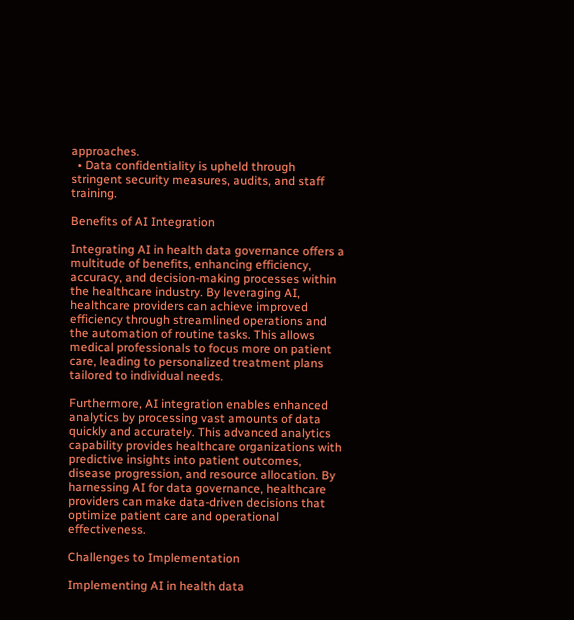approaches.
  • Data confidentiality is upheld through stringent security measures, audits, and staff training.

Benefits of AI Integration

Integrating AI in health data governance offers a multitude of benefits, enhancing efficiency, accuracy, and decision-making processes within the healthcare industry. By leveraging AI, healthcare providers can achieve improved efficiency through streamlined operations and the automation of routine tasks. This allows medical professionals to focus more on patient care, leading to personalized treatment plans tailored to individual needs.

Furthermore, AI integration enables enhanced analytics by processing vast amounts of data quickly and accurately. This advanced analytics capability provides healthcare organizations with predictive insights into patient outcomes, disease progression, and resource allocation. By harnessing AI for data governance, healthcare providers can make data-driven decisions that optimize patient care and operational effectiveness.

Challenges to Implementation

Implementing AI in health data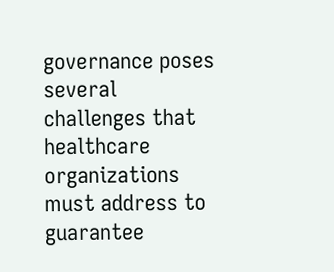governance poses several challenges that healthcare organizations must address to guarantee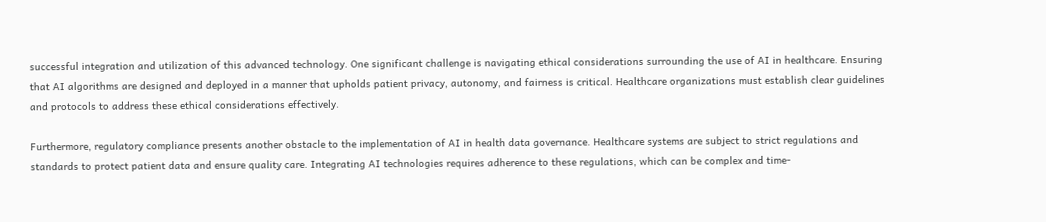successful integration and utilization of this advanced technology. One significant challenge is navigating ethical considerations surrounding the use of AI in healthcare. Ensuring that AI algorithms are designed and deployed in a manner that upholds patient privacy, autonomy, and fairness is critical. Healthcare organizations must establish clear guidelines and protocols to address these ethical considerations effectively.

Furthermore, regulatory compliance presents another obstacle to the implementation of AI in health data governance. Healthcare systems are subject to strict regulations and standards to protect patient data and ensure quality care. Integrating AI technologies requires adherence to these regulations, which can be complex and time-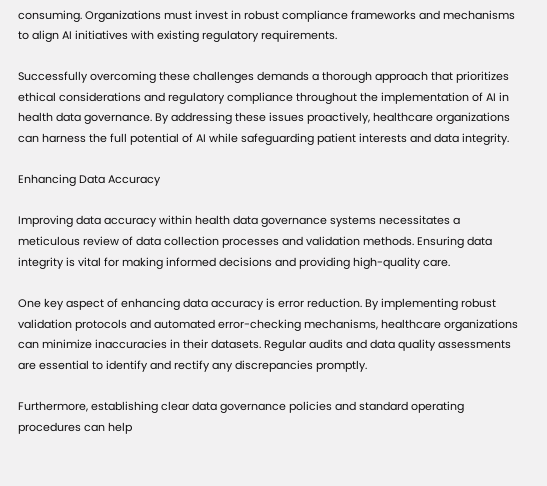consuming. Organizations must invest in robust compliance frameworks and mechanisms to align AI initiatives with existing regulatory requirements.

Successfully overcoming these challenges demands a thorough approach that prioritizes ethical considerations and regulatory compliance throughout the implementation of AI in health data governance. By addressing these issues proactively, healthcare organizations can harness the full potential of AI while safeguarding patient interests and data integrity.

Enhancing Data Accuracy

Improving data accuracy within health data governance systems necessitates a meticulous review of data collection processes and validation methods. Ensuring data integrity is vital for making informed decisions and providing high-quality care.

One key aspect of enhancing data accuracy is error reduction. By implementing robust validation protocols and automated error-checking mechanisms, healthcare organizations can minimize inaccuracies in their datasets. Regular audits and data quality assessments are essential to identify and rectify any discrepancies promptly.

Furthermore, establishing clear data governance policies and standard operating procedures can help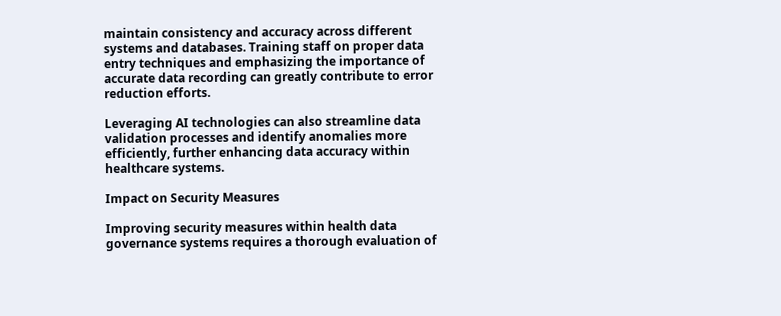maintain consistency and accuracy across different systems and databases. Training staff on proper data entry techniques and emphasizing the importance of accurate data recording can greatly contribute to error reduction efforts.

Leveraging AI technologies can also streamline data validation processes and identify anomalies more efficiently, further enhancing data accuracy within healthcare systems.

Impact on Security Measures

Improving security measures within health data governance systems requires a thorough evaluation of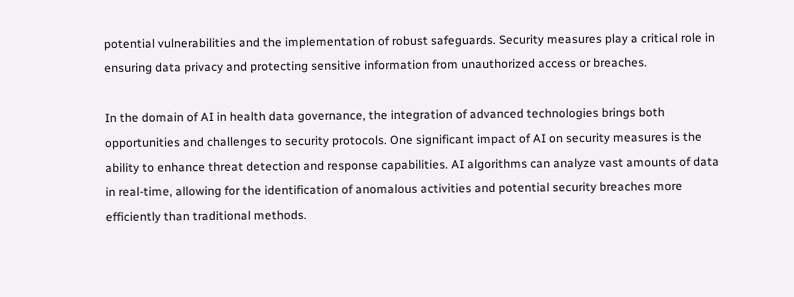potential vulnerabilities and the implementation of robust safeguards. Security measures play a critical role in ensuring data privacy and protecting sensitive information from unauthorized access or breaches.

In the domain of AI in health data governance, the integration of advanced technologies brings both opportunities and challenges to security protocols. One significant impact of AI on security measures is the ability to enhance threat detection and response capabilities. AI algorithms can analyze vast amounts of data in real-time, allowing for the identification of anomalous activities and potential security breaches more efficiently than traditional methods.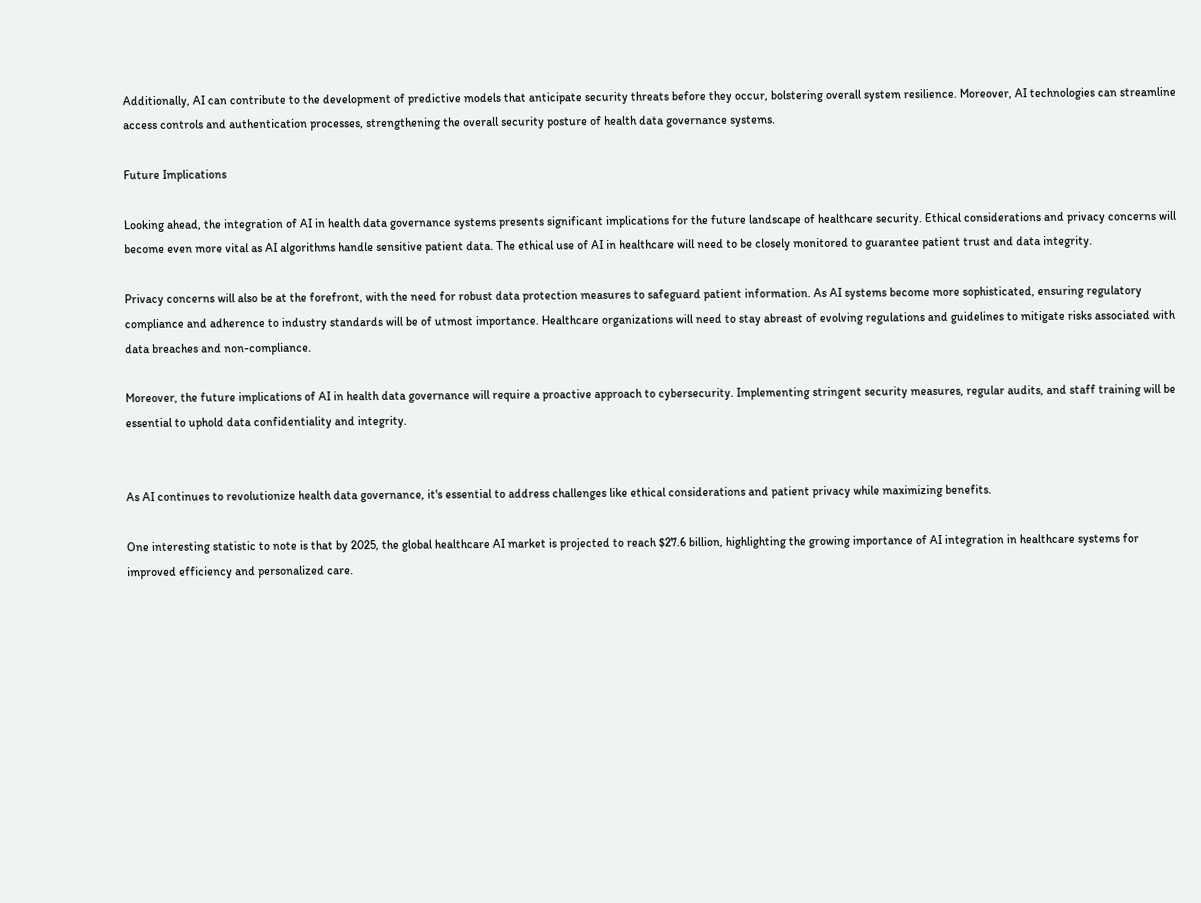Additionally, AI can contribute to the development of predictive models that anticipate security threats before they occur, bolstering overall system resilience. Moreover, AI technologies can streamline access controls and authentication processes, strengthening the overall security posture of health data governance systems.

Future Implications

Looking ahead, the integration of AI in health data governance systems presents significant implications for the future landscape of healthcare security. Ethical considerations and privacy concerns will become even more vital as AI algorithms handle sensitive patient data. The ethical use of AI in healthcare will need to be closely monitored to guarantee patient trust and data integrity.

Privacy concerns will also be at the forefront, with the need for robust data protection measures to safeguard patient information. As AI systems become more sophisticated, ensuring regulatory compliance and adherence to industry standards will be of utmost importance. Healthcare organizations will need to stay abreast of evolving regulations and guidelines to mitigate risks associated with data breaches and non-compliance.

Moreover, the future implications of AI in health data governance will require a proactive approach to cybersecurity. Implementing stringent security measures, regular audits, and staff training will be essential to uphold data confidentiality and integrity.


As AI continues to revolutionize health data governance, it's essential to address challenges like ethical considerations and patient privacy while maximizing benefits.

One interesting statistic to note is that by 2025, the global healthcare AI market is projected to reach $27.6 billion, highlighting the growing importance of AI integration in healthcare systems for improved efficiency and personalized care.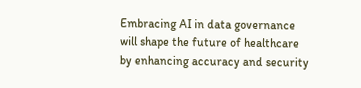Embracing AI in data governance will shape the future of healthcare by enhancing accuracy and security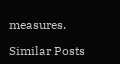measures.

Similar Posts